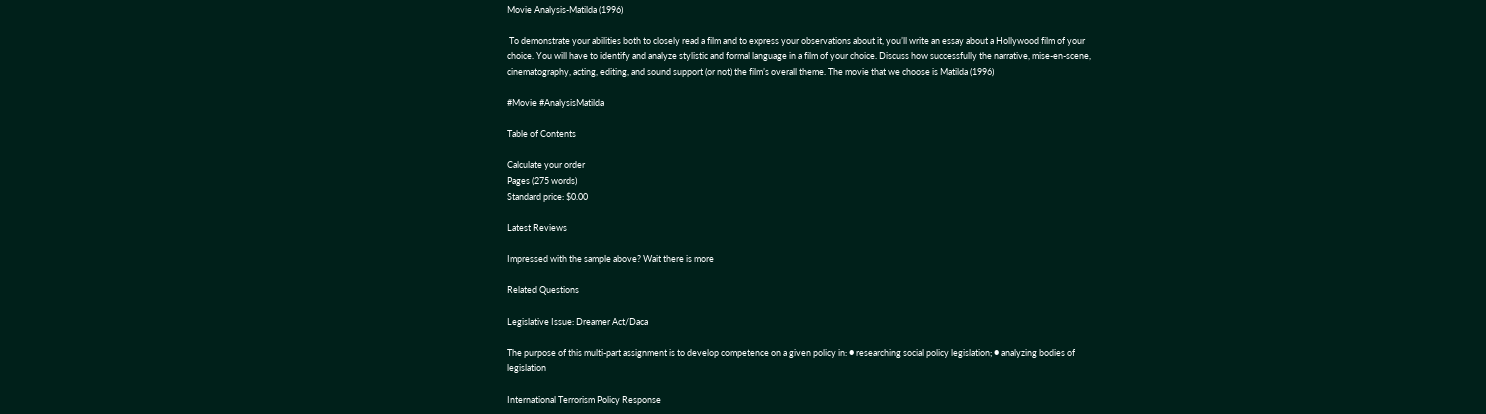Movie Analysis-Matilda (1996)

 To demonstrate your abilities both to closely read a film and to express your observations about it, you’ll write an essay about a Hollywood film of your choice. You will have to identify and analyze stylistic and formal language in a film of your choice. Discuss how successfully the narrative, mise-en-scene, cinematography, acting, editing, and sound support (or not) the film’s overall theme. The movie that we choose is Matilda (1996)

#Movie #AnalysisMatilda

Table of Contents

Calculate your order
Pages (275 words)
Standard price: $0.00

Latest Reviews

Impressed with the sample above? Wait there is more

Related Questions

Legislative Issue: Dreamer Act/Daca

The purpose of this multi-part assignment is to develop competence on a given policy in: ● researching social policy legislation; ● analyzing bodies of legislation

International Terrorism Policy Response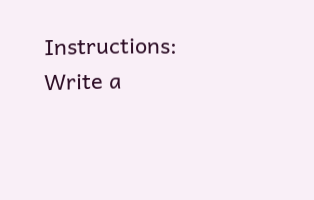Instructions: Write a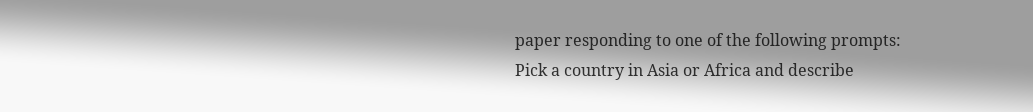paper responding to one of the following prompts: Pick a country in Asia or Africa and describe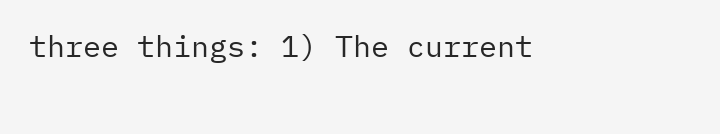three things: 1) The current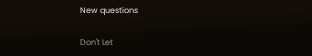New questions

Don't Let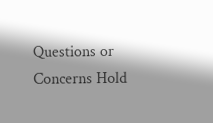Questions or Concerns Hold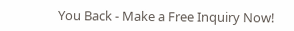You Back - Make a Free Inquiry Now!